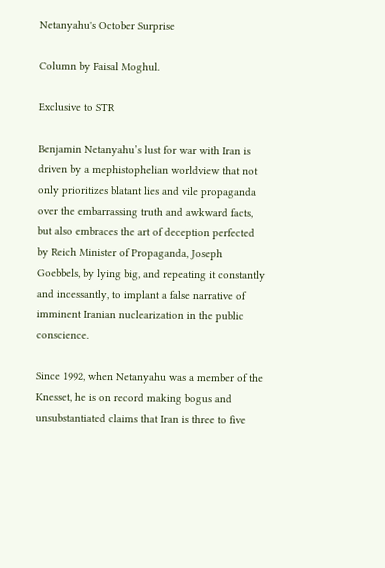Netanyahu's October Surprise

Column by Faisal Moghul.

Exclusive to STR

Benjamin Netanyahu’s lust for war with Iran is driven by a mephistophelian worldview that not only prioritizes blatant lies and vile propaganda over the embarrassing truth and awkward facts, but also embraces the art of deception perfected by Reich Minister of Propaganda, Joseph Goebbels, by lying big, and repeating it constantly and incessantly, to implant a false narrative of imminent Iranian nuclearization in the public conscience.

Since 1992, when Netanyahu was a member of the Knesset, he is on record making bogus and unsubstantiated claims that Iran is three to five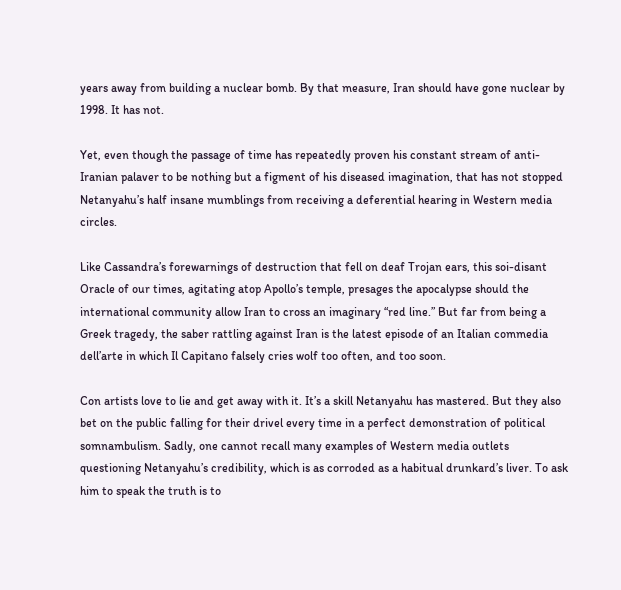years away from building a nuclear bomb. By that measure, Iran should have gone nuclear by 1998. It has not.

Yet, even though the passage of time has repeatedly proven his constant stream of anti-Iranian palaver to be nothing but a figment of his diseased imagination, that has not stopped Netanyahu’s half insane mumblings from receiving a deferential hearing in Western media circles.

Like Cassandra’s forewarnings of destruction that fell on deaf Trojan ears, this soi-disant Oracle of our times, agitating atop Apollo’s temple, presages the apocalypse should the international community allow Iran to cross an imaginary “red line.” But far from being a Greek tragedy, the saber rattling against Iran is the latest episode of an Italian commedia dell’arte in which Il Capitano falsely cries wolf too often, and too soon.

Con artists love to lie and get away with it. It’s a skill Netanyahu has mastered. But they also bet on the public falling for their drivel every time in a perfect demonstration of political somnambulism. Sadly, one cannot recall many examples of Western media outlets questioning Netanyahu’s credibility, which is as corroded as a habitual drunkard’s liver. To ask him to speak the truth is to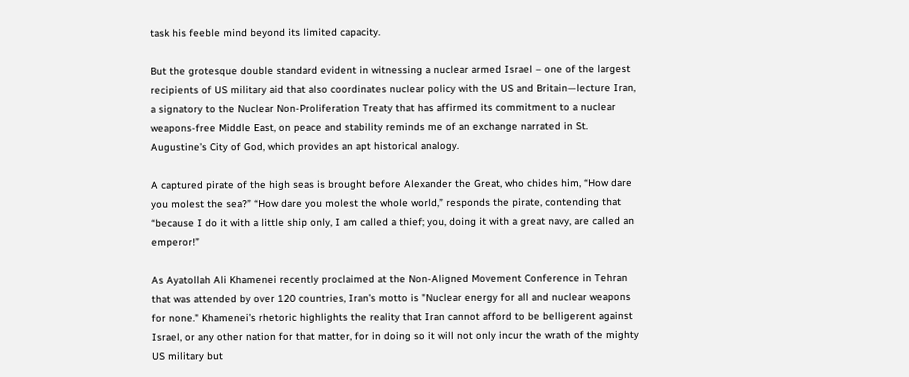task his feeble mind beyond its limited capacity.

But the grotesque double standard evident in witnessing a nuclear armed Israel – one of the largest recipients of US military aid that also coordinates nuclear policy with the US and Britain—lecture Iran, a signatory to the Nuclear Non-Proliferation Treaty that has affirmed its commitment to a nuclear weapons-free Middle East, on peace and stability reminds me of an exchange narrated in St. Augustine’s City of God, which provides an apt historical analogy.

A captured pirate of the high seas is brought before Alexander the Great, who chides him, “How dare you molest the sea?” “How dare you molest the whole world,” responds the pirate, contending that “because I do it with a little ship only, I am called a thief; you, doing it with a great navy, are called an emperor!”

As Ayatollah Ali Khamenei recently proclaimed at the Non-Aligned Movement Conference in Tehran that was attended by over 120 countries, Iran’s motto is "Nuclear energy for all and nuclear weapons for none." Khamenei’s rhetoric highlights the reality that Iran cannot afford to be belligerent against Israel, or any other nation for that matter, for in doing so it will not only incur the wrath of the mighty US military but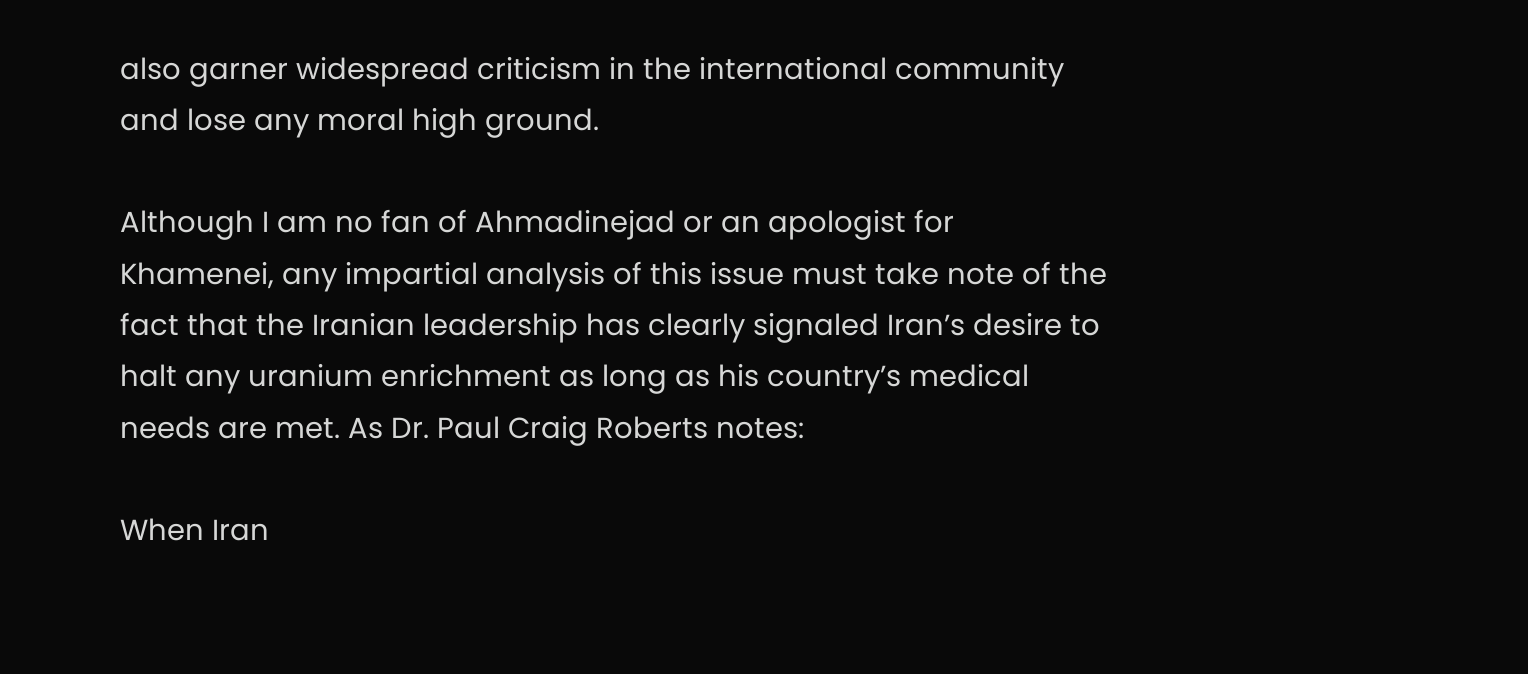also garner widespread criticism in the international community and lose any moral high ground.

Although I am no fan of Ahmadinejad or an apologist for Khamenei, any impartial analysis of this issue must take note of the fact that the Iranian leadership has clearly signaled Iran’s desire to halt any uranium enrichment as long as his country’s medical needs are met. As Dr. Paul Craig Roberts notes:

When Iran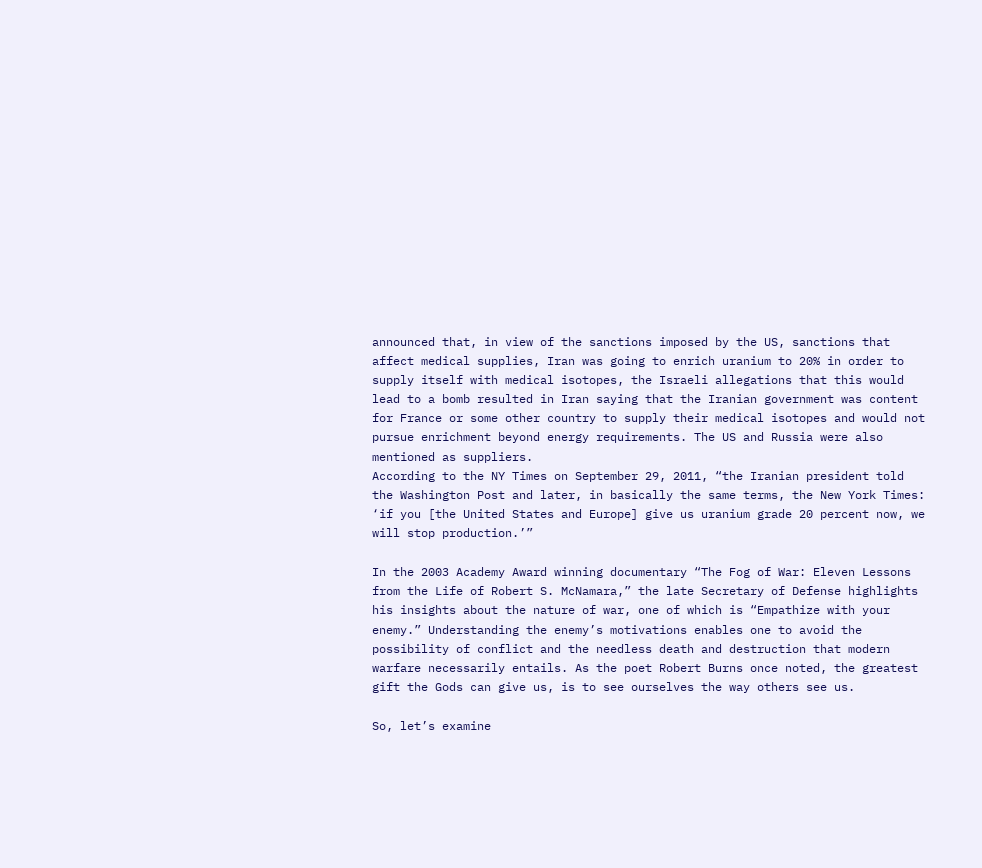announced that, in view of the sanctions imposed by the US, sanctions that affect medical supplies, Iran was going to enrich uranium to 20% in order to supply itself with medical isotopes, the Israeli allegations that this would lead to a bomb resulted in Iran saying that the Iranian government was content for France or some other country to supply their medical isotopes and would not pursue enrichment beyond energy requirements. The US and Russia were also mentioned as suppliers.
According to the NY Times on September 29, 2011, “the Iranian president told the Washington Post and later, in basically the same terms, the New York Times: ‘if you [the United States and Europe] give us uranium grade 20 percent now, we will stop production.’”

In the 2003 Academy Award winning documentary “The Fog of War: Eleven Lessons from the Life of Robert S. McNamara,” the late Secretary of Defense highlights his insights about the nature of war, one of which is “Empathize with your enemy.” Understanding the enemy’s motivations enables one to avoid the possibility of conflict and the needless death and destruction that modern warfare necessarily entails. As the poet Robert Burns once noted, the greatest gift the Gods can give us, is to see ourselves the way others see us.

So, let’s examine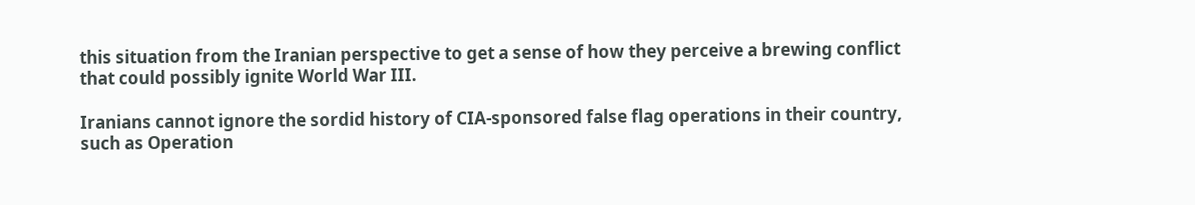this situation from the Iranian perspective to get a sense of how they perceive a brewing conflict that could possibly ignite World War III.

Iranians cannot ignore the sordid history of CIA-sponsored false flag operations in their country, such as Operation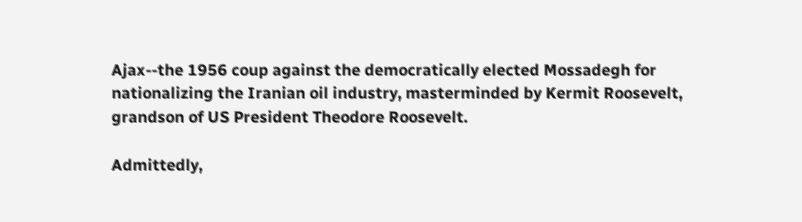Ajax--the 1956 coup against the democratically elected Mossadegh for nationalizing the Iranian oil industry, masterminded by Kermit Roosevelt, grandson of US President Theodore Roosevelt.

Admittedly,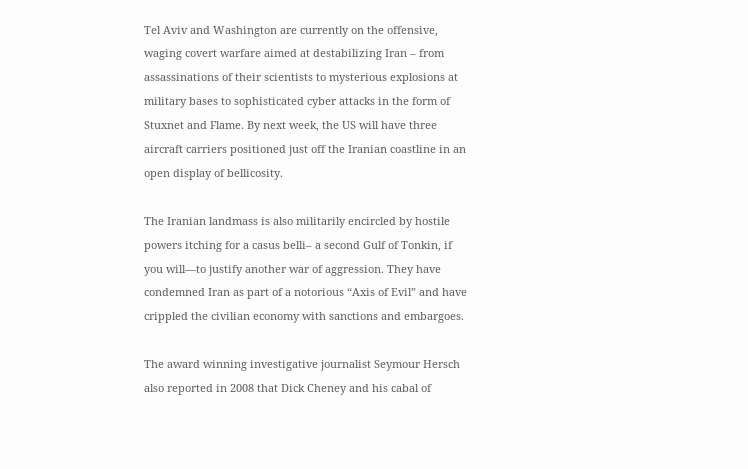Tel Aviv and Washington are currently on the offensive, waging covert warfare aimed at destabilizing Iran – from assassinations of their scientists to mysterious explosions at military bases to sophisticated cyber attacks in the form of Stuxnet and Flame. By next week, the US will have three aircraft carriers positioned just off the Iranian coastline in an open display of bellicosity.

The Iranian landmass is also militarily encircled by hostile powers itching for a casus belli– a second Gulf of Tonkin, if you will—to justify another war of aggression. They have condemned Iran as part of a notorious “Axis of Evil” and have crippled the civilian economy with sanctions and embargoes.

The award winning investigative journalist Seymour Hersch also reported in 2008 that Dick Cheney and his cabal of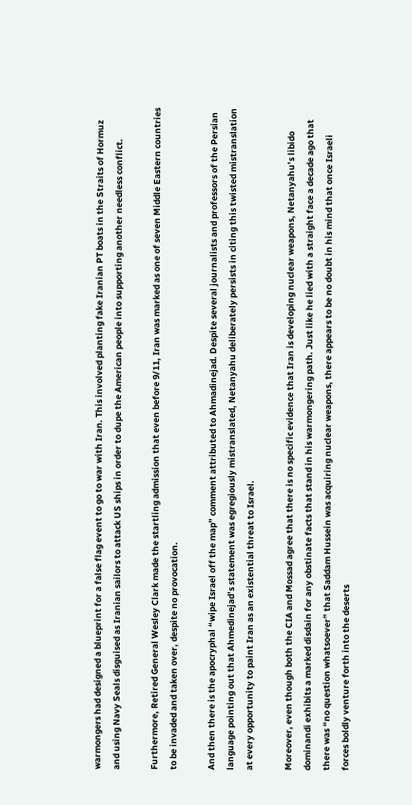warmongers had designed a blueprint for a false flag event to go to war with Iran. This involved planting fake Iranian PT boats in the Straits of Hormuz and using Navy Seals disguised as Iranian sailors to attack US ships in order to dupe the American people into supporting another needless conflict.

Furthermore, Retired General Wesley Clark made the startling admission that even before 9/11, Iran was marked as one of seven Middle Eastern countries to be invaded and taken over, despite no provocation.

And then there is the apocryphal “wipe Israel off the map” comment attributed to Ahmadinejad. Despite several journalists and professors of the Persian language pointing out that Ahmedinejad’s statement was egregiously mistranslated, Netanyahu deliberately persists in citing this twisted mistranslation at every opportunity to paint Iran as an existential threat to Israel.

Moreover, even though both the CIA and Mossad agree that there is no specific evidence that Iran is developing nuclear weapons, Netanyahu’s libido dominandi exhibits a marked disdain for any obstinate facts that stand in his warmongering path. Just like he lied with a straight face a decade ago that there was “no question whatsoever” that Saddam Hussein was acquiring nuclear weapons, there appears to be no doubt in his mind that once Israeli forces boldly venture forth into the deserts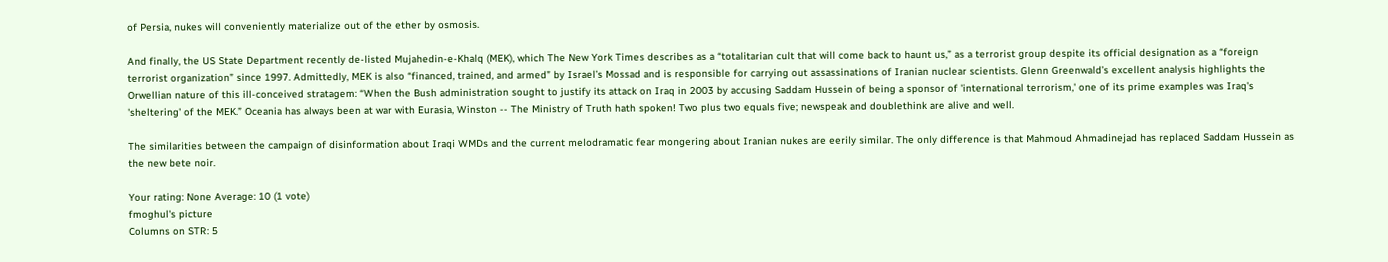of Persia, nukes will conveniently materialize out of the ether by osmosis.

And finally, the US State Department recently de-listed Mujahedin-e-Khalq (MEK), which The New York Times describes as a “totalitarian cult that will come back to haunt us,” as a terrorist group despite its official designation as a “foreign terrorist organization” since 1997. Admittedly, MEK is also “financed, trained, and armed” by Israel’s Mossad and is responsible for carrying out assassinations of Iranian nuclear scientists. Glenn Greenwald’s excellent analysis highlights the Orwellian nature of this ill-conceived stratagem: “When the Bush administration sought to justify its attack on Iraq in 2003 by accusing Saddam Hussein of being a sponsor of 'international terrorism,' one of its prime examples was Iraq's 'sheltering' of the MEK.” Oceania has always been at war with Eurasia, Winston -- The Ministry of Truth hath spoken! Two plus two equals five; newspeak and doublethink are alive and well.

The similarities between the campaign of disinformation about Iraqi WMDs and the current melodramatic fear mongering about Iranian nukes are eerily similar. The only difference is that Mahmoud Ahmadinejad has replaced Saddam Hussein as the new bete noir.

Your rating: None Average: 10 (1 vote)
fmoghul's picture
Columns on STR: 5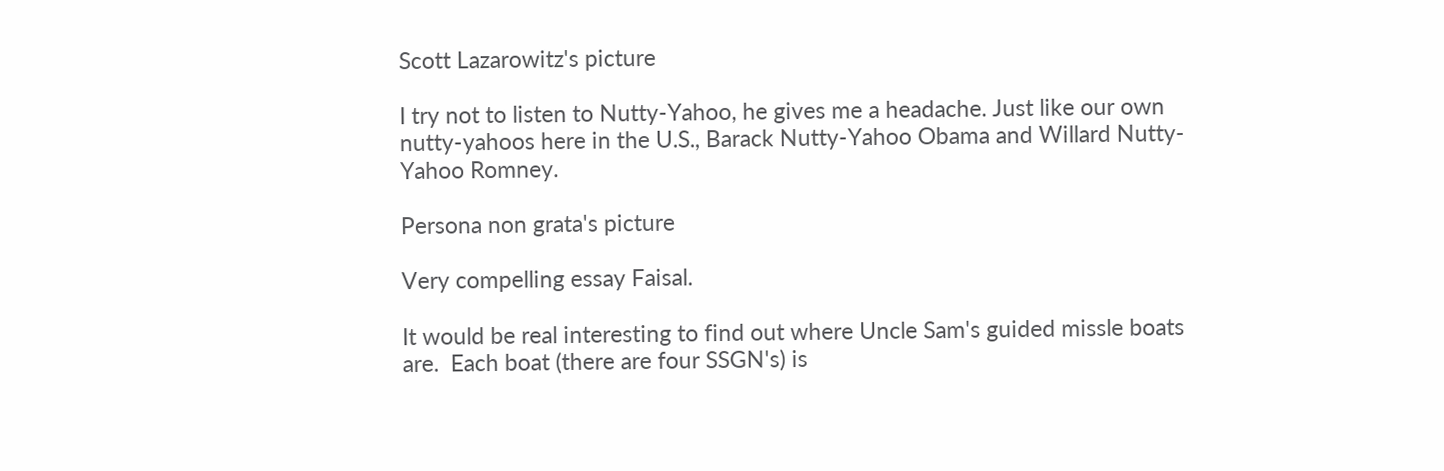Scott Lazarowitz's picture

I try not to listen to Nutty-Yahoo, he gives me a headache. Just like our own nutty-yahoos here in the U.S., Barack Nutty-Yahoo Obama and Willard Nutty-Yahoo Romney.

Persona non grata's picture

Very compelling essay Faisal.

It would be real interesting to find out where Uncle Sam's guided missle boats are.  Each boat (there are four SSGN's) is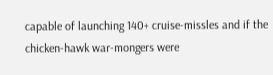capable of launching 140+ cruise-missles and if the chicken-hawk war-mongers were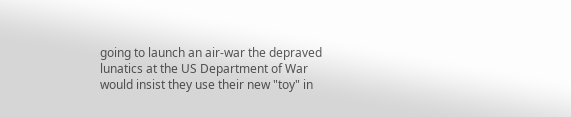going to launch an air-war the depraved lunatics at the US Department of War would insist they use their new "toy" in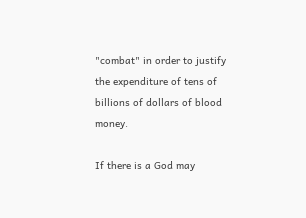"combat" in order to justify the expenditure of tens of billions of dollars of blood money.

If there is a God may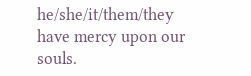he/she/it/them/they have mercy upon our souls.